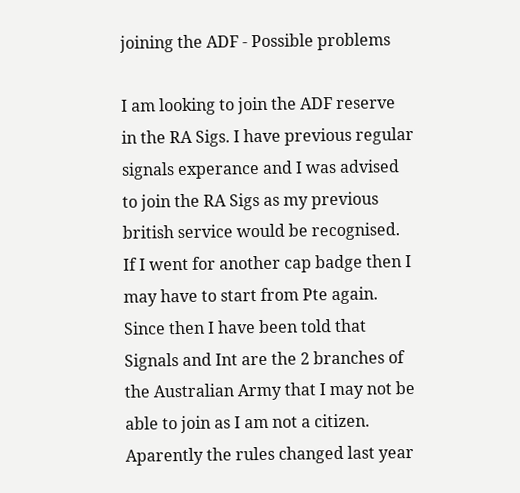joining the ADF - Possible problems

I am looking to join the ADF reserve in the RA Sigs. I have previous regular signals experance and I was advised to join the RA Sigs as my previous british service would be recognised. If I went for another cap badge then I may have to start from Pte again. Since then I have been told that Signals and Int are the 2 branches of the Australian Army that I may not be able to join as I am not a citizen. Aparently the rules changed last year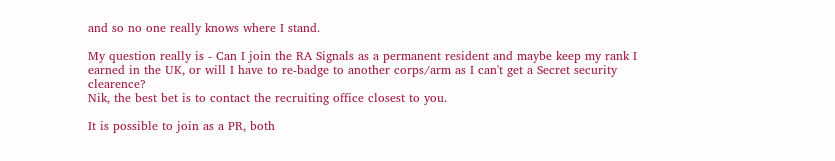and so no one really knows where I stand.

My question really is - Can I join the RA Signals as a permanent resident and maybe keep my rank I earned in the UK, or will I have to re-badge to another corps/arm as I can't get a Secret security clearence?
Nik, the best bet is to contact the recruiting office closest to you.

It is possible to join as a PR, both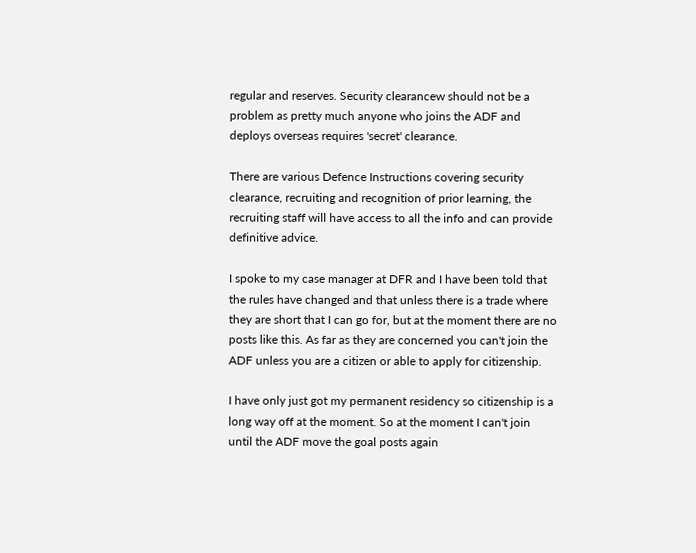regular and reserves. Security clearancew should not be a problem as pretty much anyone who joins the ADF and deploys overseas requires 'secret' clearance.

There are various Defence Instructions covering security clearance, recruiting and recognition of prior learning, the recruiting staff will have access to all the info and can provide definitive advice.

I spoke to my case manager at DFR and I have been told that the rules have changed and that unless there is a trade where they are short that I can go for, but at the moment there are no posts like this. As far as they are concerned you can't join the ADF unless you are a citizen or able to apply for citizenship.

I have only just got my permanent residency so citizenship is a long way off at the moment. So at the moment I can't join until the ADF move the goal posts again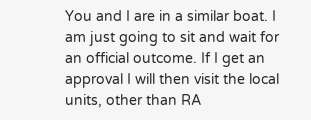You and I are in a similar boat. I am just going to sit and wait for an official outcome. If I get an approval I will then visit the local units, other than RA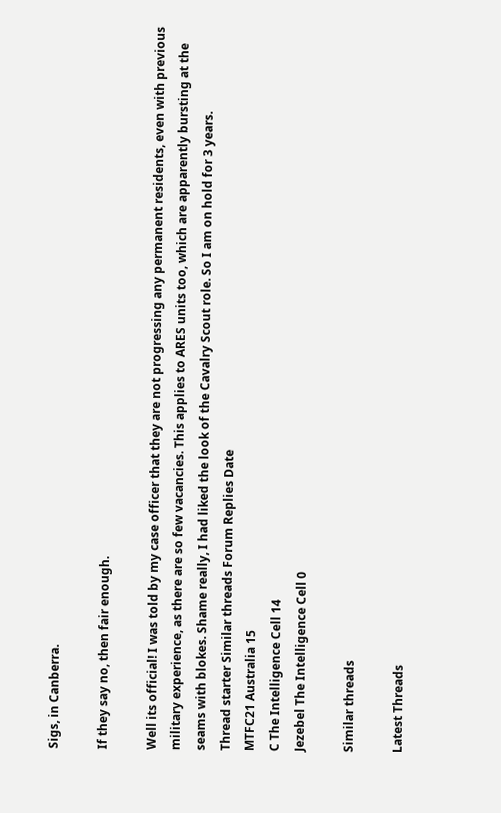Sigs, in Canberra.

If they say no, then fair enough.

Well its official! I was told by my case officer that they are not progressing any permanent residents, even with previous military experience, as there are so few vacancies. This applies to ARES units too, which are apparently bursting at the seams with blokes. Shame really, I had liked the look of the Cavalry Scout role. So I am on hold for 3 years.
Thread starter Similar threads Forum Replies Date
MTFC21 Australia 15
C The Intelligence Cell 14
Jezebel The Intelligence Cell 0

Similar threads

Latest Threads